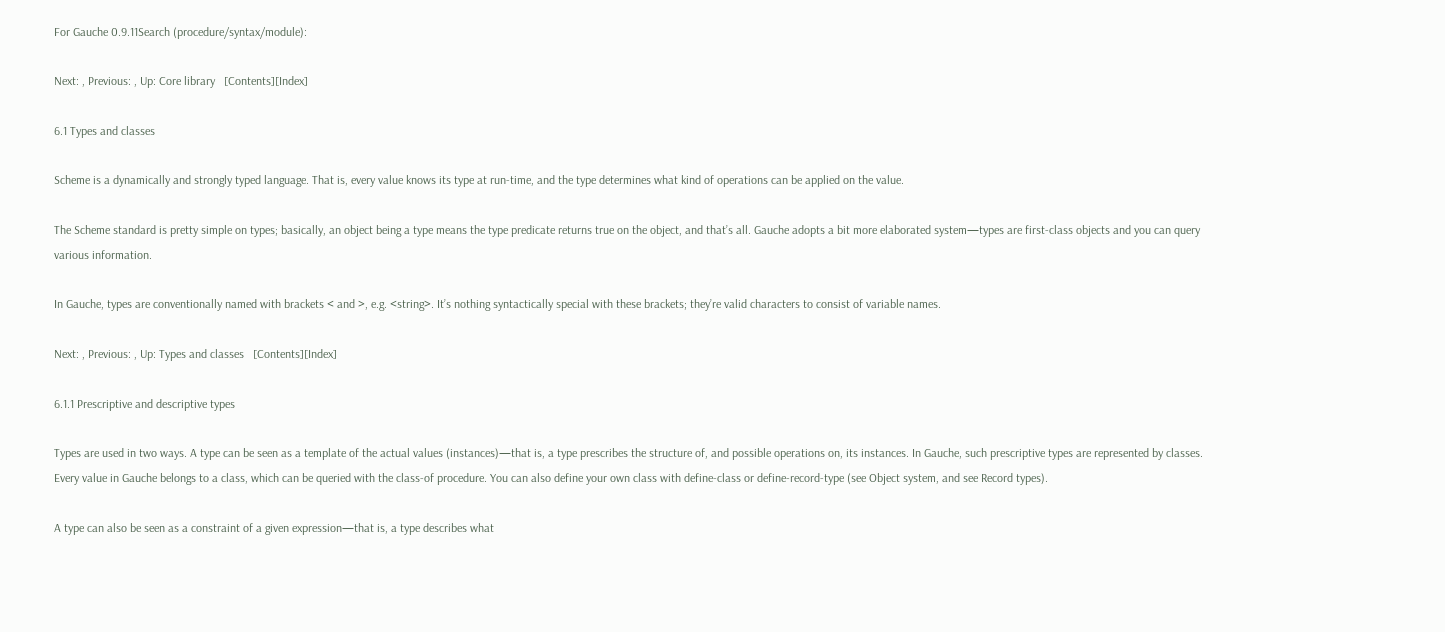For Gauche 0.9.11Search (procedure/syntax/module):

Next: , Previous: , Up: Core library   [Contents][Index]

6.1 Types and classes

Scheme is a dynamically and strongly typed language. That is, every value knows its type at run-time, and the type determines what kind of operations can be applied on the value.

The Scheme standard is pretty simple on types; basically, an object being a type means the type predicate returns true on the object, and that’s all. Gauche adopts a bit more elaborated system—types are first-class objects and you can query various information.

In Gauche, types are conventionally named with brackets < and >, e.g. <string>. It’s nothing syntactically special with these brackets; they’re valid characters to consist of variable names.

Next: , Previous: , Up: Types and classes   [Contents][Index]

6.1.1 Prescriptive and descriptive types

Types are used in two ways. A type can be seen as a template of the actual values (instances)—that is, a type prescribes the structure of, and possible operations on, its instances. In Gauche, such prescriptive types are represented by classes. Every value in Gauche belongs to a class, which can be queried with the class-of procedure. You can also define your own class with define-class or define-record-type (see Object system, and see Record types).

A type can also be seen as a constraint of a given expression—that is, a type describes what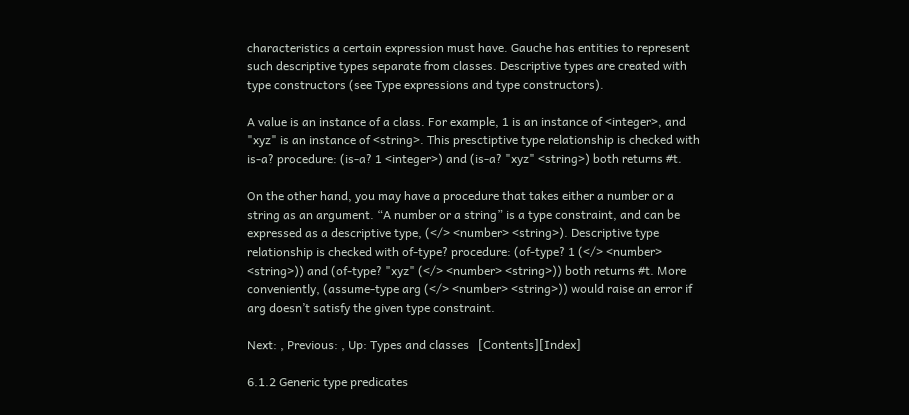characteristics a certain expression must have. Gauche has entities to represent such descriptive types separate from classes. Descriptive types are created with type constructors (see Type expressions and type constructors).

A value is an instance of a class. For example, 1 is an instance of <integer>, and "xyz" is an instance of <string>. This presctiptive type relationship is checked with is-a? procedure: (is-a? 1 <integer>) and (is-a? "xyz" <string>) both returns #t.

On the other hand, you may have a procedure that takes either a number or a string as an argument. “A number or a string” is a type constraint, and can be expressed as a descriptive type, (</> <number> <string>). Descriptive type relationship is checked with of-type? procedure: (of-type? 1 (</> <number> <string>)) and (of-type? "xyz" (</> <number> <string>)) both returns #t. More conveniently, (assume-type arg (</> <number> <string>)) would raise an error if arg doesn’t satisfy the given type constraint.

Next: , Previous: , Up: Types and classes   [Contents][Index]

6.1.2 Generic type predicates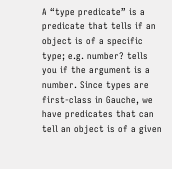A “type predicate” is a predicate that tells if an object is of a specific type; e.g. number? tells you if the argument is a number. Since types are first-class in Gauche, we have predicates that can tell an object is of a given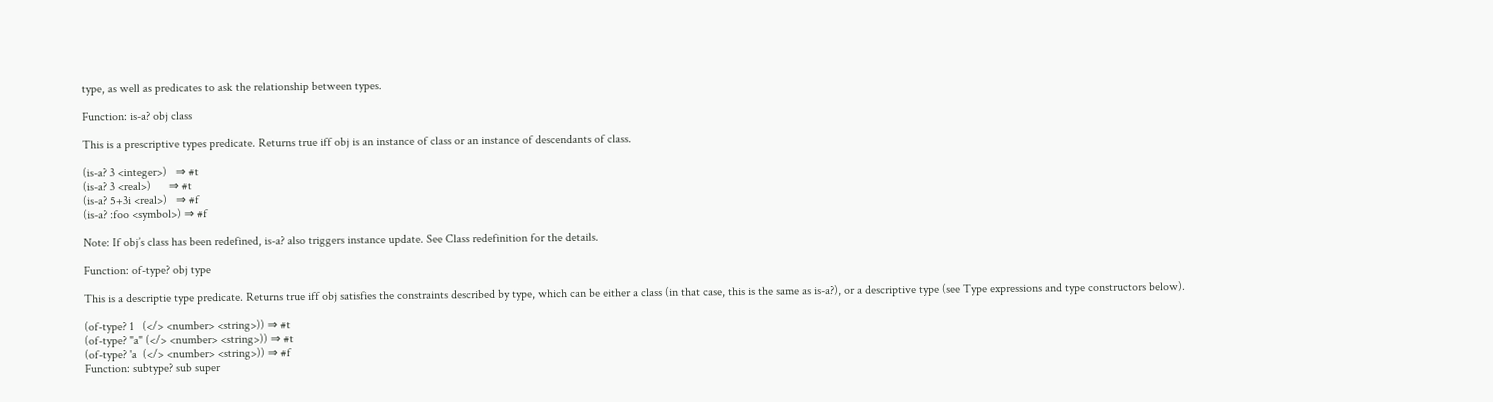type, as well as predicates to ask the relationship between types.

Function: is-a? obj class

This is a prescriptive types predicate. Returns true iff obj is an instance of class or an instance of descendants of class.

(is-a? 3 <integer>)   ⇒ #t
(is-a? 3 <real>)      ⇒ #t
(is-a? 5+3i <real>)   ⇒ #f
(is-a? :foo <symbol>) ⇒ #f

Note: If obj’s class has been redefined, is-a? also triggers instance update. See Class redefinition for the details.

Function: of-type? obj type

This is a descriptie type predicate. Returns true iff obj satisfies the constraints described by type, which can be either a class (in that case, this is the same as is-a?), or a descriptive type (see Type expressions and type constructors below).

(of-type? 1   (</> <number> <string>)) ⇒ #t
(of-type? "a" (</> <number> <string>)) ⇒ #t
(of-type? 'a  (</> <number> <string>)) ⇒ #f
Function: subtype? sub super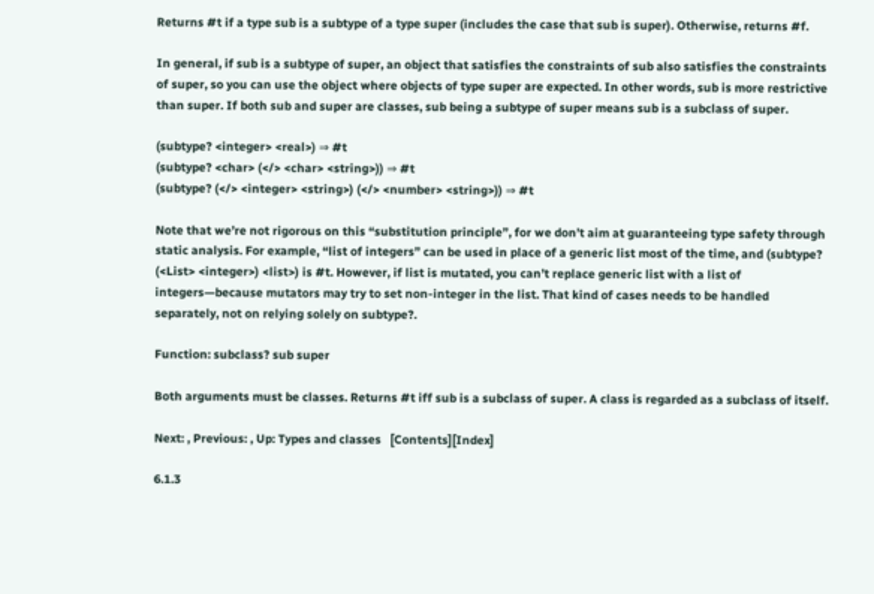Returns #t if a type sub is a subtype of a type super (includes the case that sub is super). Otherwise, returns #f.

In general, if sub is a subtype of super, an object that satisfies the constraints of sub also satisfies the constraints of super, so you can use the object where objects of type super are expected. In other words, sub is more restrictive than super. If both sub and super are classes, sub being a subtype of super means sub is a subclass of super.

(subtype? <integer> <real>) ⇒ #t
(subtype? <char> (</> <char> <string>)) ⇒ #t
(subtype? (</> <integer> <string>) (</> <number> <string>)) ⇒ #t

Note that we’re not rigorous on this “substitution principle”, for we don’t aim at guaranteeing type safety through static analysis. For example, “list of integers” can be used in place of a generic list most of the time, and (subtype? (<List> <integer>) <list>) is #t. However, if list is mutated, you can’t replace generic list with a list of integers—because mutators may try to set non-integer in the list. That kind of cases needs to be handled separately, not on relying solely on subtype?.

Function: subclass? sub super

Both arguments must be classes. Returns #t iff sub is a subclass of super. A class is regarded as a subclass of itself.

Next: , Previous: , Up: Types and classes   [Contents][Index]

6.1.3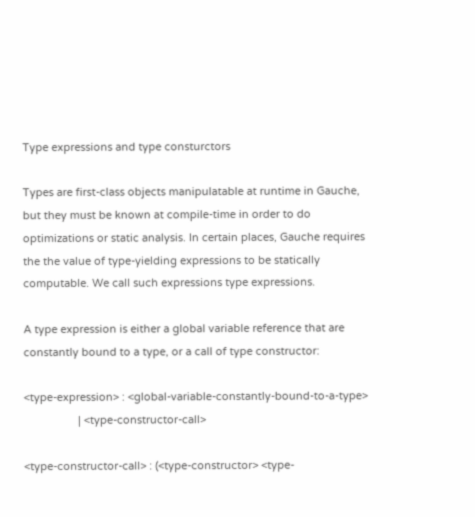Type expressions and type consturctors

Types are first-class objects manipulatable at runtime in Gauche, but they must be known at compile-time in order to do optimizations or static analysis. In certain places, Gauche requires the the value of type-yielding expressions to be statically computable. We call such expressions type expressions.

A type expression is either a global variable reference that are constantly bound to a type, or a call of type constructor:

<type-expression> : <global-variable-constantly-bound-to-a-type>
                  | <type-constructor-call>

<type-constructor-call> : (<type-constructor> <type-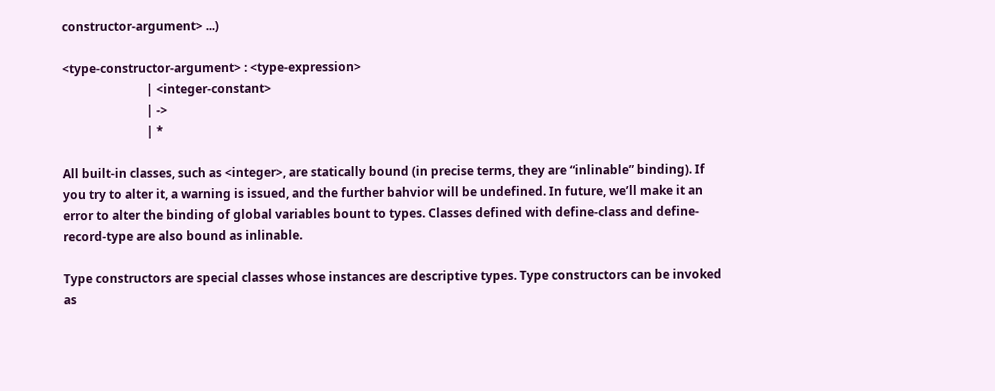constructor-argument> ...)

<type-constructor-argument> : <type-expression>
                            | <integer-constant>
                            | ->
                            | *

All built-in classes, such as <integer>, are statically bound (in precise terms, they are “inlinable” binding). If you try to alter it, a warning is issued, and the further bahvior will be undefined. In future, we’ll make it an error to alter the binding of global variables bount to types. Classes defined with define-class and define-record-type are also bound as inlinable.

Type constructors are special classes whose instances are descriptive types. Type constructors can be invoked as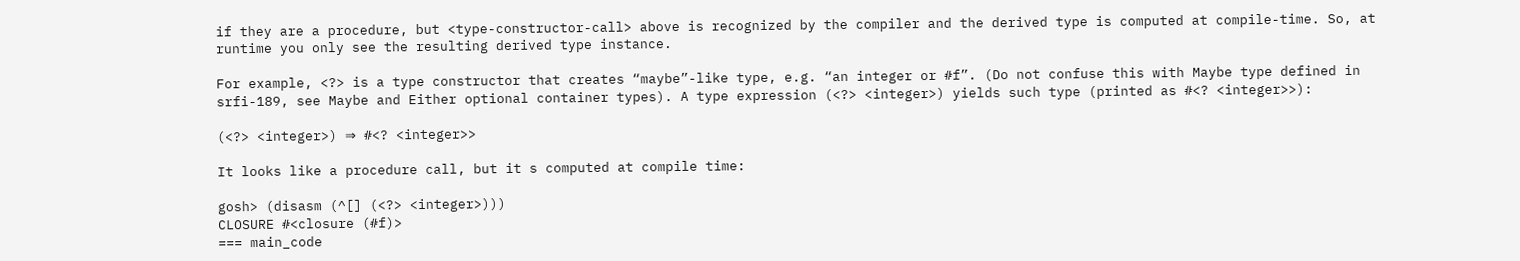if they are a procedure, but <type-constructor-call> above is recognized by the compiler and the derived type is computed at compile-time. So, at runtime you only see the resulting derived type instance.

For example, <?> is a type constructor that creates “maybe”-like type, e.g. “an integer or #f”. (Do not confuse this with Maybe type defined in srfi-189, see Maybe and Either optional container types). A type expression (<?> <integer>) yields such type (printed as #<? <integer>>):

(<?> <integer>) ⇒ #<? <integer>>

It looks like a procedure call, but it s computed at compile time:

gosh> (disasm (^[] (<?> <integer>)))
CLOSURE #<closure (#f)>
=== main_code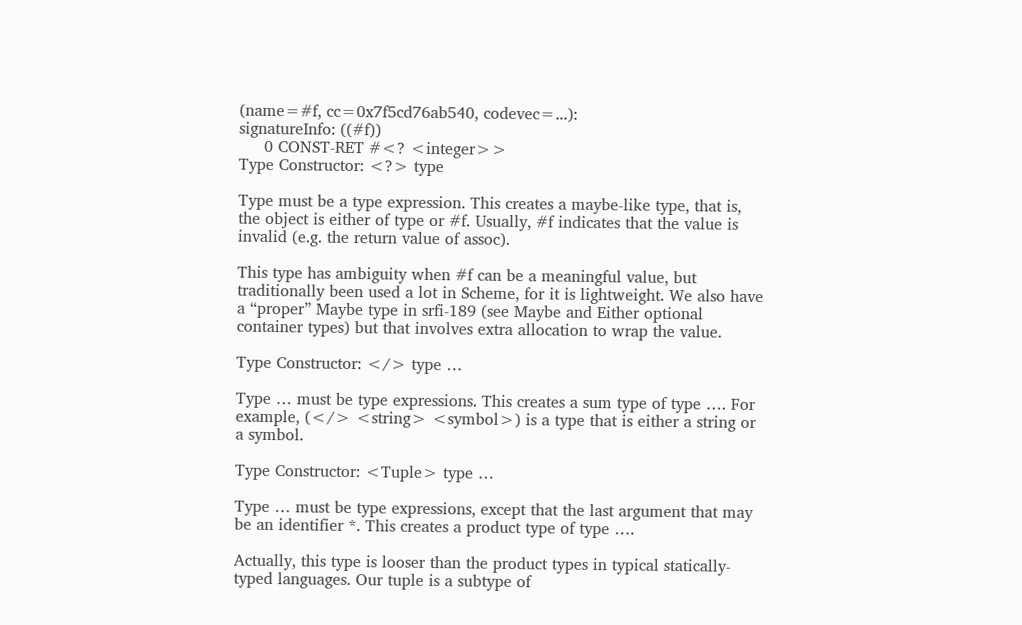(name=#f, cc=0x7f5cd76ab540, codevec=...):
signatureInfo: ((#f))
     0 CONST-RET #<? <integer>>
Type Constructor: <?> type

Type must be a type expression. This creates a maybe-like type, that is, the object is either of type or #f. Usually, #f indicates that the value is invalid (e.g. the return value of assoc).

This type has ambiguity when #f can be a meaningful value, but traditionally been used a lot in Scheme, for it is lightweight. We also have a “proper” Maybe type in srfi-189 (see Maybe and Either optional container types) but that involves extra allocation to wrap the value.

Type Constructor: </> type …

Type … must be type expressions. This creates a sum type of type …. For example, (</> <string> <symbol>) is a type that is either a string or a symbol.

Type Constructor: <Tuple> type …

Type … must be type expressions, except that the last argument that may be an identifier *. This creates a product type of type ….

Actually, this type is looser than the product types in typical statically-typed languages. Our tuple is a subtype of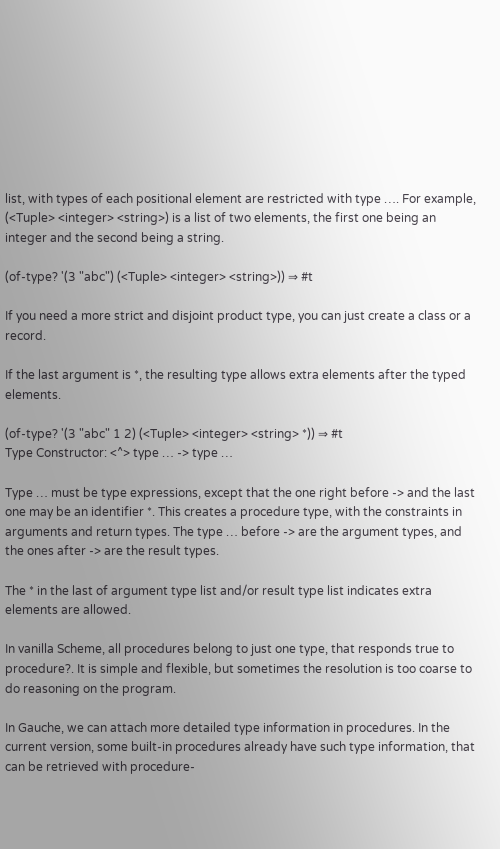list, with types of each positional element are restricted with type …. For example, (<Tuple> <integer> <string>) is a list of two elements, the first one being an integer and the second being a string.

(of-type? '(3 "abc") (<Tuple> <integer> <string>)) ⇒ #t

If you need a more strict and disjoint product type, you can just create a class or a record.

If the last argument is *, the resulting type allows extra elements after the typed elements.

(of-type? '(3 "abc" 1 2) (<Tuple> <integer> <string> *)) ⇒ #t
Type Constructor: <^> type … -> type …

Type … must be type expressions, except that the one right before -> and the last one may be an identifier *. This creates a procedure type, with the constraints in arguments and return types. The type … before -> are the argument types, and the ones after -> are the result types.

The * in the last of argument type list and/or result type list indicates extra elements are allowed.

In vanilla Scheme, all procedures belong to just one type, that responds true to procedure?. It is simple and flexible, but sometimes the resolution is too coarse to do reasoning on the program.

In Gauche, we can attach more detailed type information in procedures. In the current version, some built-in procedures already have such type information, that can be retrieved with procedure-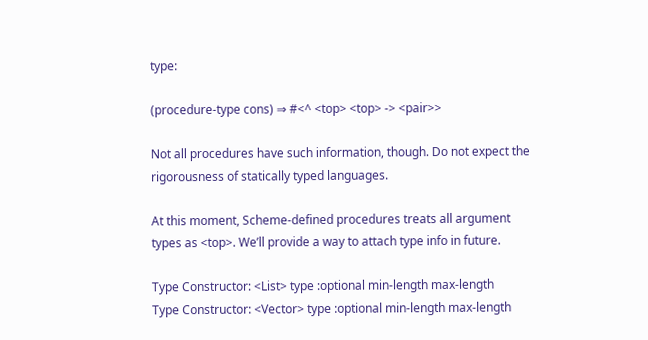type:

(procedure-type cons) ⇒ #<^ <top> <top> -> <pair>>

Not all procedures have such information, though. Do not expect the rigorousness of statically typed languages.

At this moment, Scheme-defined procedures treats all argument types as <top>. We’ll provide a way to attach type info in future.

Type Constructor: <List> type :optional min-length max-length
Type Constructor: <Vector> type :optional min-length max-length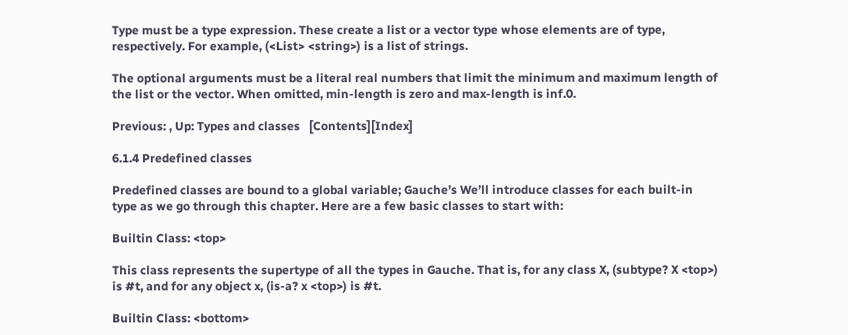Type must be a type expression. These create a list or a vector type whose elements are of type, respectively. For example, (<List> <string>) is a list of strings.

The optional arguments must be a literal real numbers that limit the minimum and maximum length of the list or the vector. When omitted, min-length is zero and max-length is inf.0.

Previous: , Up: Types and classes   [Contents][Index]

6.1.4 Predefined classes

Predefined classes are bound to a global variable; Gauche’s We’ll introduce classes for each built-in type as we go through this chapter. Here are a few basic classes to start with:

Builtin Class: <top>

This class represents the supertype of all the types in Gauche. That is, for any class X, (subtype? X <top>) is #t, and for any object x, (is-a? x <top>) is #t.

Builtin Class: <bottom>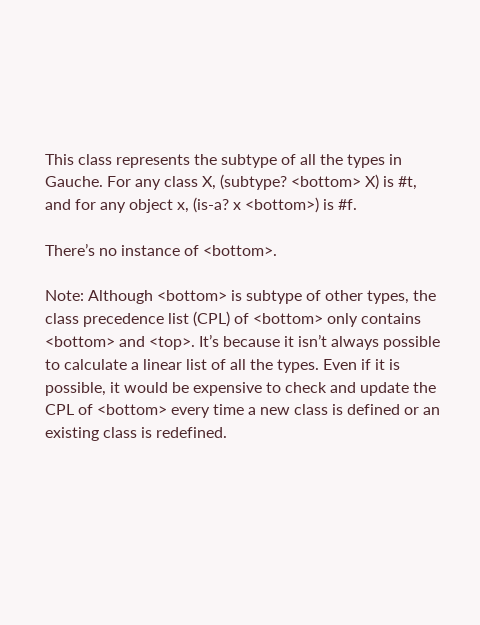This class represents the subtype of all the types in Gauche. For any class X, (subtype? <bottom> X) is #t, and for any object x, (is-a? x <bottom>) is #f.

There’s no instance of <bottom>.

Note: Although <bottom> is subtype of other types, the class precedence list (CPL) of <bottom> only contains <bottom> and <top>. It’s because it isn’t always possible to calculate a linear list of all the types. Even if it is possible, it would be expensive to check and update the CPL of <bottom> every time a new class is defined or an existing class is redefined.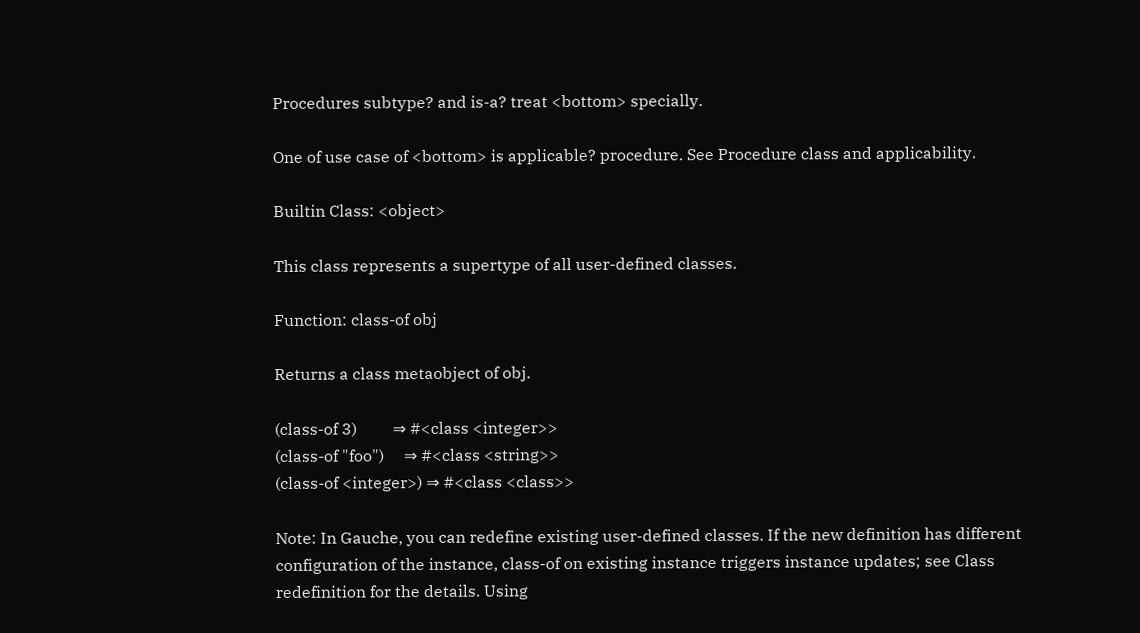Procedures subtype? and is-a? treat <bottom> specially.

One of use case of <bottom> is applicable? procedure. See Procedure class and applicability.

Builtin Class: <object>

This class represents a supertype of all user-defined classes.

Function: class-of obj

Returns a class metaobject of obj.

(class-of 3)         ⇒ #<class <integer>>
(class-of "foo")     ⇒ #<class <string>>
(class-of <integer>) ⇒ #<class <class>>

Note: In Gauche, you can redefine existing user-defined classes. If the new definition has different configuration of the instance, class-of on existing instance triggers instance updates; see Class redefinition for the details. Using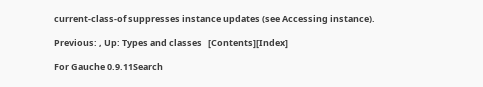current-class-of suppresses instance updates (see Accessing instance).

Previous: , Up: Types and classes   [Contents][Index]

For Gauche 0.9.11Search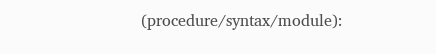(procedure/syntax/module):